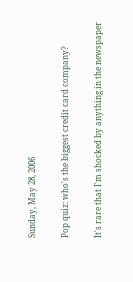Sunday, May 28, 2006

Pop quiz: who's the biggest credit card company?

It's rare that I'm shocked by anything in the newspaper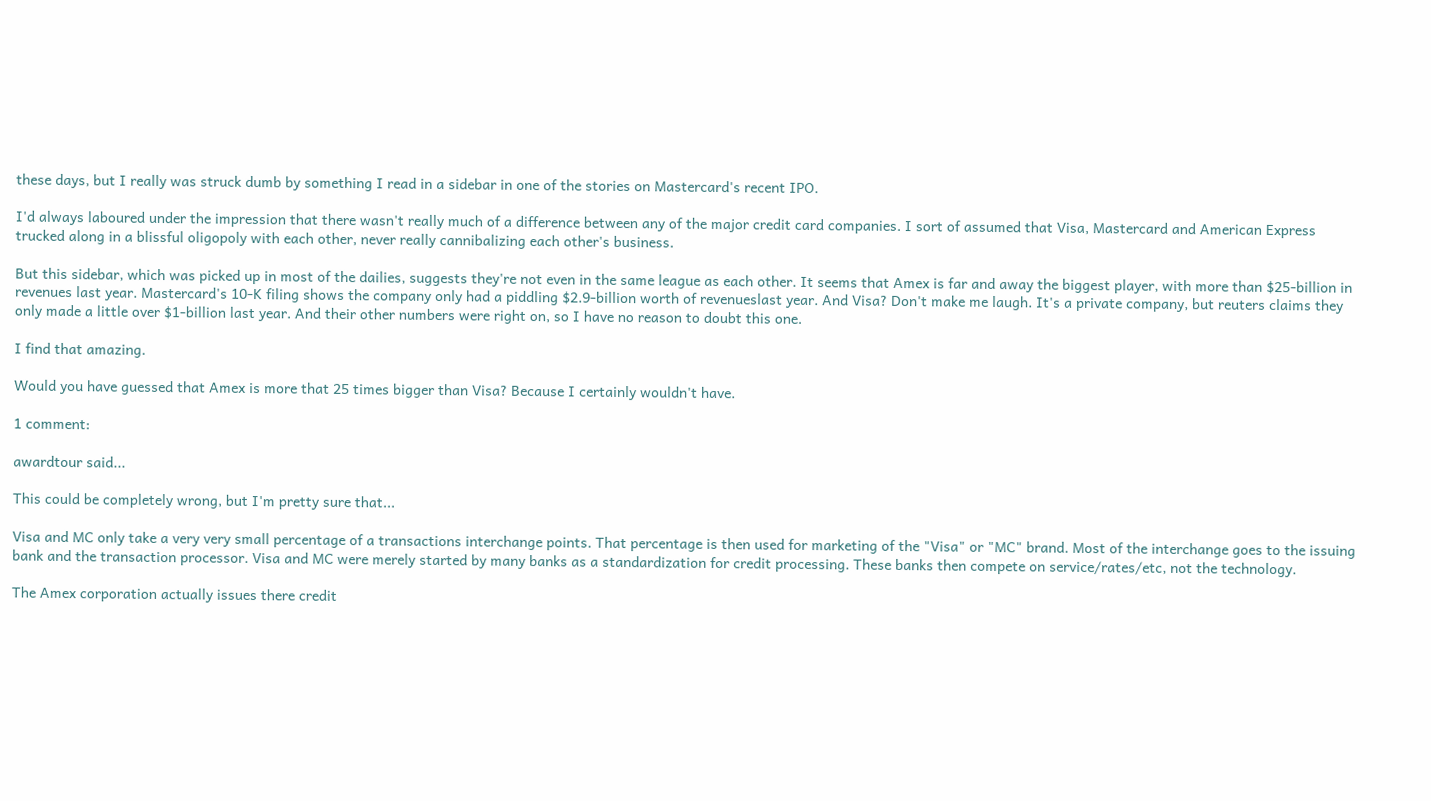these days, but I really was struck dumb by something I read in a sidebar in one of the stories on Mastercard's recent IPO.

I'd always laboured under the impression that there wasn't really much of a difference between any of the major credit card companies. I sort of assumed that Visa, Mastercard and American Express trucked along in a blissful oligopoly with each other, never really cannibalizing each other's business.

But this sidebar, which was picked up in most of the dailies, suggests they're not even in the same league as each other. It seems that Amex is far and away the biggest player, with more than $25-billion in revenues last year. Mastercard's 10-K filing shows the company only had a piddling $2.9-billion worth of revenueslast year. And Visa? Don't make me laugh. It's a private company, but reuters claims they only made a little over $1-billion last year. And their other numbers were right on, so I have no reason to doubt this one.

I find that amazing.

Would you have guessed that Amex is more that 25 times bigger than Visa? Because I certainly wouldn't have.

1 comment:

awardtour said...

This could be completely wrong, but I'm pretty sure that...

Visa and MC only take a very very small percentage of a transactions interchange points. That percentage is then used for marketing of the "Visa" or "MC" brand. Most of the interchange goes to the issuing bank and the transaction processor. Visa and MC were merely started by many banks as a standardization for credit processing. These banks then compete on service/rates/etc, not the technology.

The Amex corporation actually issues there credit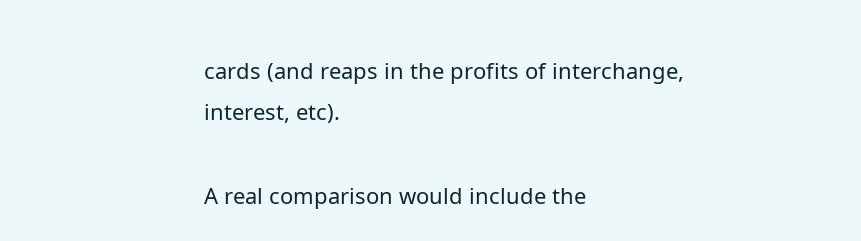cards (and reaps in the profits of interchange, interest, etc).

A real comparison would include the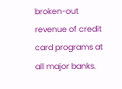broken-out revenue of credit card programs at all major banks.